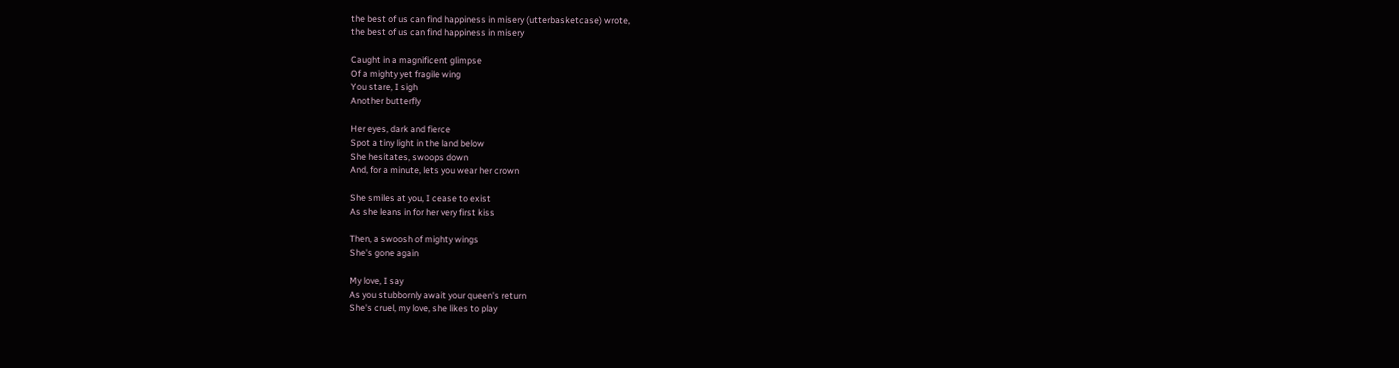the best of us can find happiness in misery (utterbasketcase) wrote,
the best of us can find happiness in misery

Caught in a magnificent glimpse
Of a mighty yet fragile wing
You stare, I sigh
Another butterfly

Her eyes, dark and fierce
Spot a tiny light in the land below
She hesitates, swoops down
And, for a minute, lets you wear her crown

She smiles at you, I cease to exist
As she leans in for her very first kiss

Then, a swoosh of mighty wings
She's gone again

My love, I say
As you stubbornly await your queen's return
She's cruel, my love, she likes to play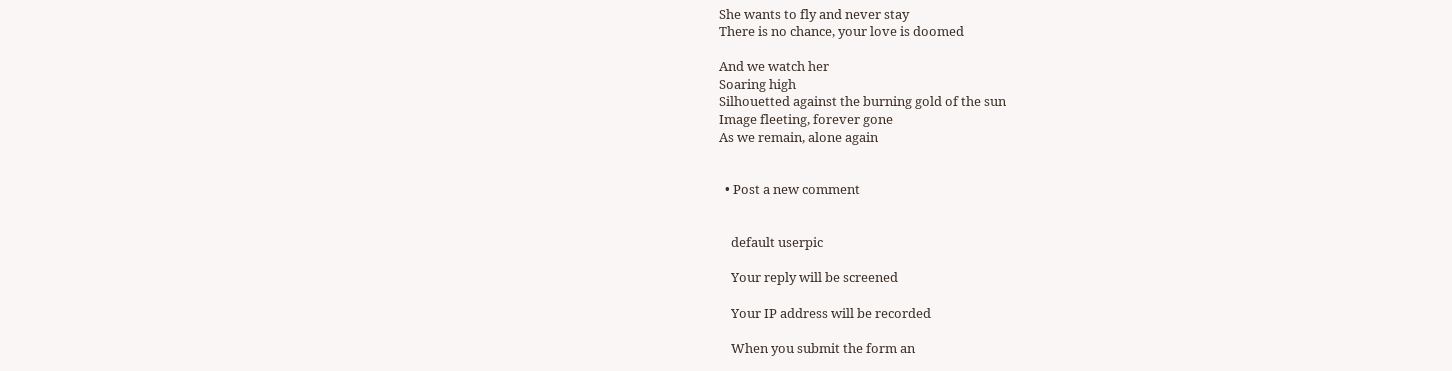She wants to fly and never stay
There is no chance, your love is doomed

And we watch her
Soaring high
Silhouetted against the burning gold of the sun
Image fleeting, forever gone
As we remain, alone again


  • Post a new comment


    default userpic

    Your reply will be screened

    Your IP address will be recorded

    When you submit the form an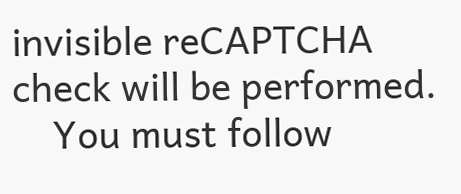invisible reCAPTCHA check will be performed.
    You must follow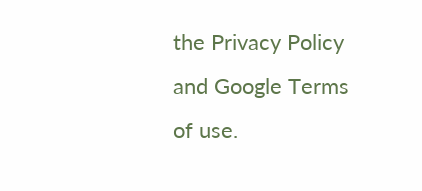the Privacy Policy and Google Terms of use.